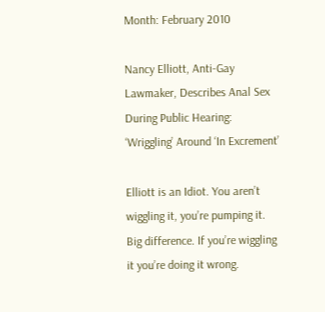Month: February 2010

Nancy Elliott, Anti-Gay Lawmaker, Describes Anal Sex During Public Hearing: ‘Wriggling’ Around ‘In Excrement’

Elliott is an Idiot. You aren’t wiggling it, you’re pumping it. Big difference. If you’re wiggling it you’re doing it wrong.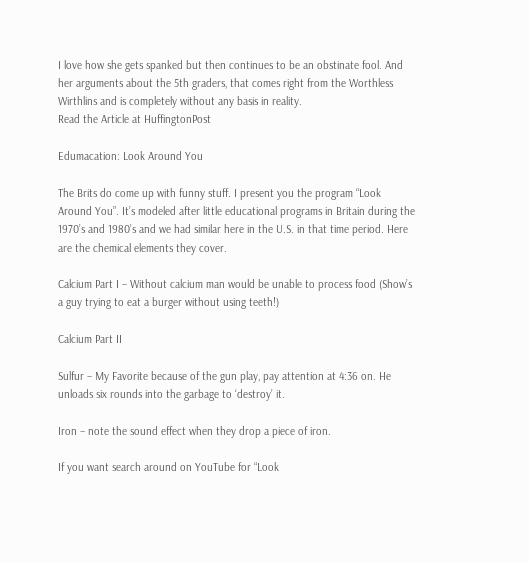I love how she gets spanked but then continues to be an obstinate fool. And her arguments about the 5th graders, that comes right from the Worthless Wirthlins and is completely without any basis in reality.
Read the Article at HuffingtonPost

Edumacation: Look Around You

The Brits do come up with funny stuff. I present you the program “Look Around You”. It’s modeled after little educational programs in Britain during the 1970’s and 1980’s and we had similar here in the U.S. in that time period. Here are the chemical elements they cover.

Calcium Part I – Without calcium man would be unable to process food (Show’s a guy trying to eat a burger without using teeth!)

Calcium Part II

Sulfur – My Favorite because of the gun play, pay attention at 4:36 on. He unloads six rounds into the garbage to ‘destroy’ it.

Iron – note the sound effect when they drop a piece of iron.

If you want search around on YouTube for “Look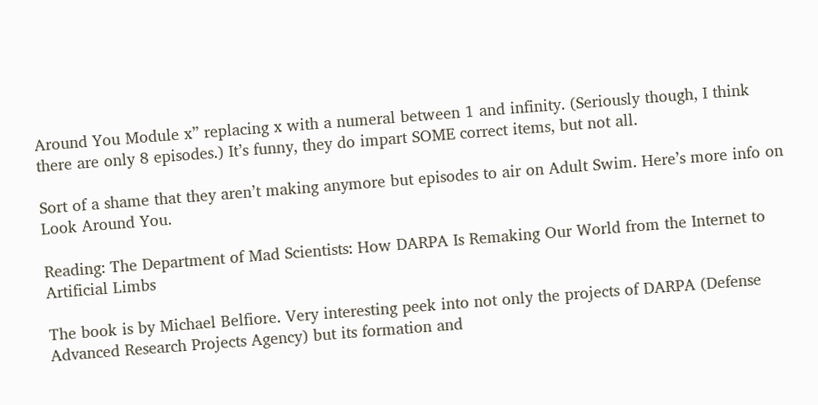Around You Module x” replacing x with a numeral between 1 and infinity. (Seriously though, I think there are only 8 episodes.) It’s funny, they do impart SOME correct items, but not all.

Sort of a shame that they aren’t making anymore but episodes to air on Adult Swim. Here’s more info on Look Around You.

Reading: The Department of Mad Scientists: How DARPA Is Remaking Our World from the Internet to Artificial Limbs

The book is by Michael Belfiore. Very interesting peek into not only the projects of DARPA (Defense Advanced Research Projects Agency) but its formation and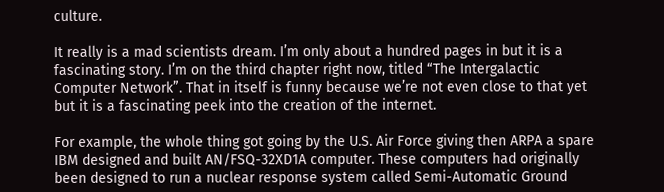culture.

It really is a mad scientists dream. I’m only about a hundred pages in but it is a fascinating story. I’m on the third chapter right now, titled “The Intergalactic Computer Network”. That in itself is funny because we’re not even close to that yet but it is a fascinating peek into the creation of the internet.

For example, the whole thing got going by the U.S. Air Force giving then ARPA a spare IBM designed and built AN/FSQ-32XD1A computer. These computers had originally been designed to run a nuclear response system called Semi-Automatic Ground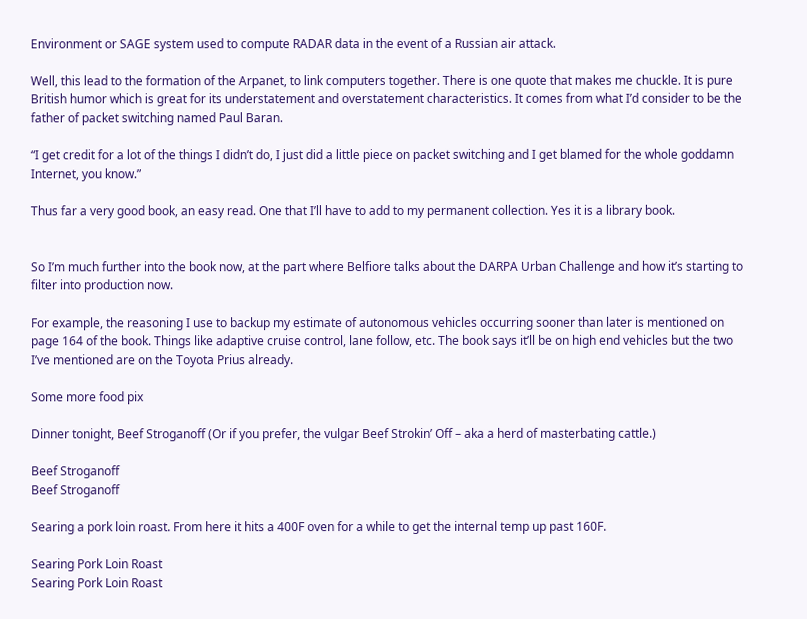Environment or SAGE system used to compute RADAR data in the event of a Russian air attack.

Well, this lead to the formation of the Arpanet, to link computers together. There is one quote that makes me chuckle. It is pure British humor which is great for its understatement and overstatement characteristics. It comes from what I’d consider to be the father of packet switching named Paul Baran.

“I get credit for a lot of the things I didn’t do, I just did a little piece on packet switching and I get blamed for the whole goddamn Internet, you know.”

Thus far a very good book, an easy read. One that I’ll have to add to my permanent collection. Yes it is a library book.


So I’m much further into the book now, at the part where Belfiore talks about the DARPA Urban Challenge and how it’s starting to filter into production now.

For example, the reasoning I use to backup my estimate of autonomous vehicles occurring sooner than later is mentioned on page 164 of the book. Things like adaptive cruise control, lane follow, etc. The book says it’ll be on high end vehicles but the two I’ve mentioned are on the Toyota Prius already.

Some more food pix

Dinner tonight, Beef Stroganoff (Or if you prefer, the vulgar Beef Strokin’ Off – aka a herd of masterbating cattle.)

Beef Stroganoff
Beef Stroganoff

Searing a pork loin roast. From here it hits a 400F oven for a while to get the internal temp up past 160F.

Searing Pork Loin Roast
Searing Pork Loin Roast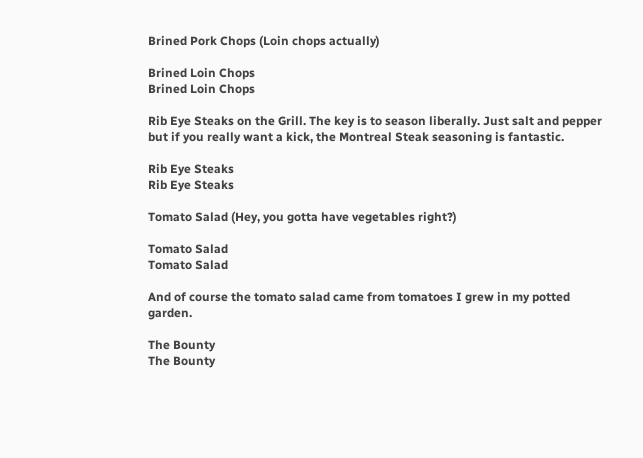Brined Pork Chops (Loin chops actually)

Brined Loin Chops
Brined Loin Chops

Rib Eye Steaks on the Grill. The key is to season liberally. Just salt and pepper but if you really want a kick, the Montreal Steak seasoning is fantastic.

Rib Eye Steaks
Rib Eye Steaks

Tomato Salad (Hey, you gotta have vegetables right?)

Tomato Salad
Tomato Salad

And of course the tomato salad came from tomatoes I grew in my potted garden.

The Bounty
The Bounty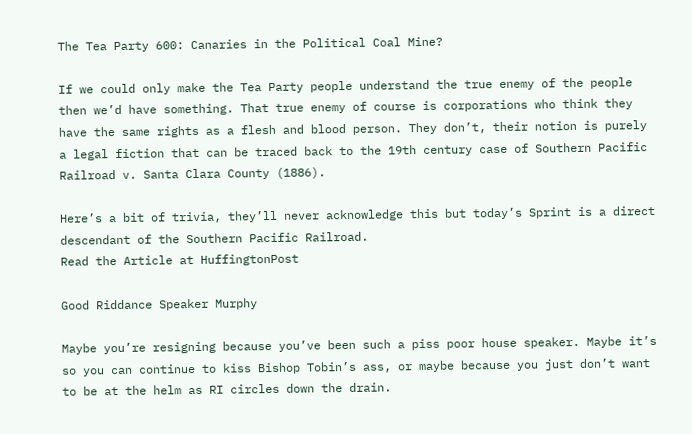The Tea Party 600: Canaries in the Political Coal Mine?

If we could only make the Tea Party people understand the true enemy of the people then we’d have something. That true enemy of course is corporations who think they have the same rights as a flesh and blood person. They don’t, their notion is purely a legal fiction that can be traced back to the 19th century case of Southern Pacific Railroad v. Santa Clara County (1886).

Here’s a bit of trivia, they’ll never acknowledge this but today’s Sprint is a direct descendant of the Southern Pacific Railroad.
Read the Article at HuffingtonPost

Good Riddance Speaker Murphy

Maybe you’re resigning because you’ve been such a piss poor house speaker. Maybe it’s so you can continue to kiss Bishop Tobin’s ass, or maybe because you just don’t want to be at the helm as RI circles down the drain.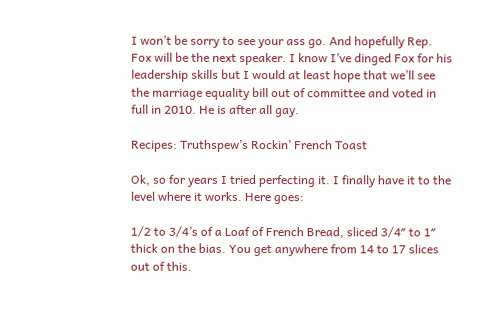I won’t be sorry to see your ass go. And hopefully Rep. Fox will be the next speaker. I know I’ve dinged Fox for his leadership skills but I would at least hope that we’ll see the marriage equality bill out of committee and voted in full in 2010. He is after all gay.

Recipes: Truthspew’s Rockin’ French Toast

Ok, so for years I tried perfecting it. I finally have it to the level where it works. Here goes:

1/2 to 3/4’s of a Loaf of French Bread, sliced 3/4″ to 1″ thick on the bias. You get anywhere from 14 to 17 slices out of this.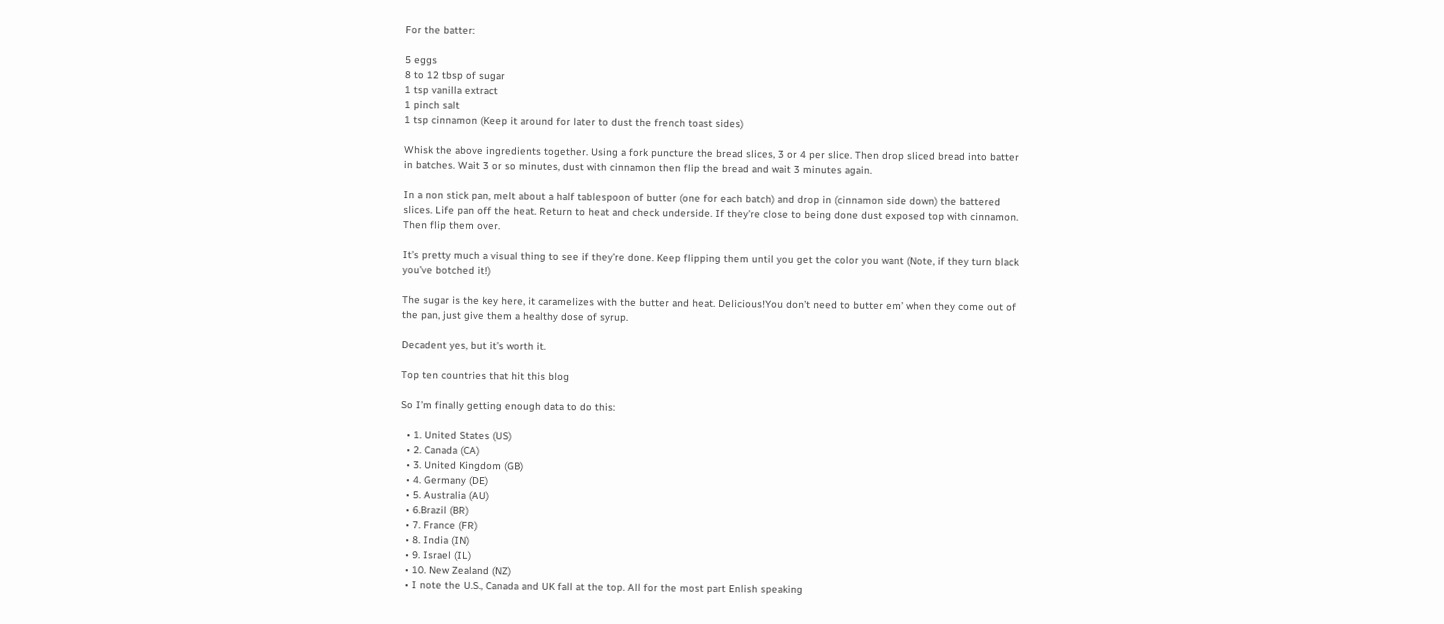For the batter:

5 eggs
8 to 12 tbsp of sugar
1 tsp vanilla extract
1 pinch salt
1 tsp cinnamon (Keep it around for later to dust the french toast sides)

Whisk the above ingredients together. Using a fork puncture the bread slices, 3 or 4 per slice. Then drop sliced bread into batter in batches. Wait 3 or so minutes, dust with cinnamon then flip the bread and wait 3 minutes again.

In a non stick pan, melt about a half tablespoon of butter (one for each batch) and drop in (cinnamon side down) the battered slices. Life pan off the heat. Return to heat and check underside. If they’re close to being done dust exposed top with cinnamon. Then flip them over.

It’s pretty much a visual thing to see if they’re done. Keep flipping them until you get the color you want (Note, if they turn black you’ve botched it!)

The sugar is the key here, it caramelizes with the butter and heat. Delicious!You don’t need to butter em’ when they come out of the pan, just give them a healthy dose of syrup.

Decadent yes, but it’s worth it.

Top ten countries that hit this blog

So I’m finally getting enough data to do this:

  • 1. United States (US)
  • 2. Canada (CA)
  • 3. United Kingdom (GB)
  • 4. Germany (DE)
  • 5. Australia (AU)
  • 6.Brazil (BR)
  • 7. France (FR)
  • 8. India (IN)
  • 9. Israel (IL)
  • 10. New Zealand (NZ)
  • I note the U.S., Canada and UK fall at the top. All for the most part Enlish speaking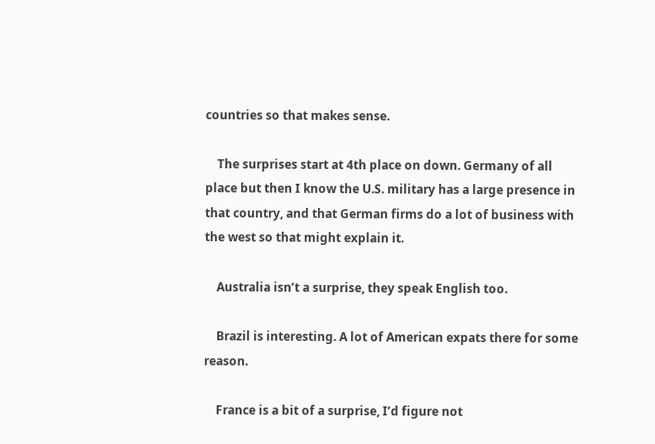countries so that makes sense.

    The surprises start at 4th place on down. Germany of all place but then I know the U.S. military has a large presence in that country, and that German firms do a lot of business with the west so that might explain it.

    Australia isn’t a surprise, they speak English too.

    Brazil is interesting. A lot of American expats there for some reason.

    France is a bit of a surprise, I’d figure not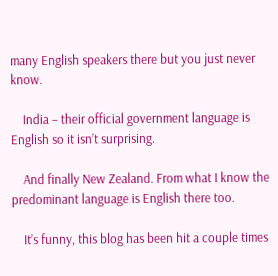many English speakers there but you just never know.

    India – their official government language is English so it isn’t surprising.

    And finally New Zealand. From what I know the predominant language is English there too.

    It’s funny, this blog has been hit a couple times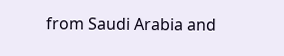from Saudi Arabia and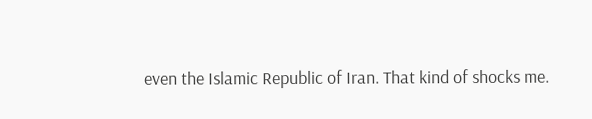even the Islamic Republic of Iran. That kind of shocks me.